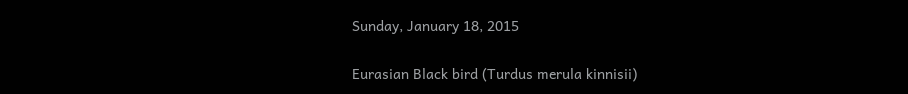Sunday, January 18, 2015

Eurasian Black bird (Turdus merula kinnisii)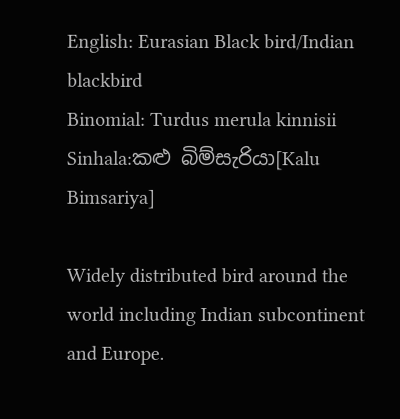English: Eurasian Black bird/Indian blackbird
Binomial: Turdus merula kinnisii
Sinhala:කළු බිම්සැරියා[Kalu Bimsariya]

Widely distributed bird around the world including Indian subcontinent and Europe.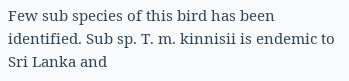Few sub species of this bird has been identified. Sub sp. T. m. kinnisii is endemic to Sri Lanka and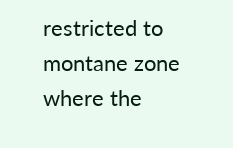restricted to montane zone where the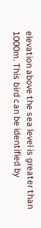elevation above the sea level is greater than 1000m. This bird can be identified by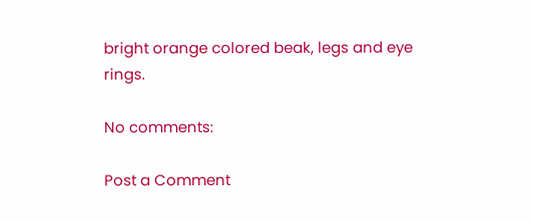bright orange colored beak, legs and eye rings.

No comments:

Post a Comment